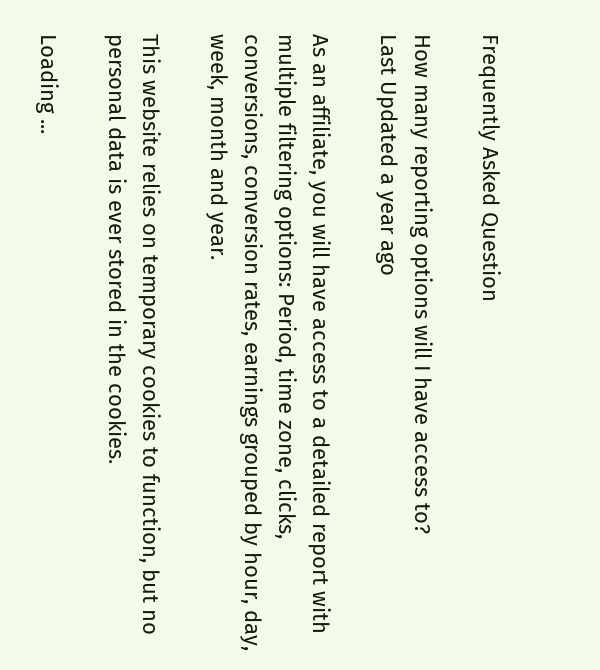Frequently Asked Question

How many reporting options will I have access to?
Last Updated a year ago

As an affiliate, you will have access to a detailed report with multiple filtering options: Period, time zone, clicks, conversions, conversion rates, earnings grouped by hour, day, week, month and year.

This website relies on temporary cookies to function, but no personal data is ever stored in the cookies.

Loading ...